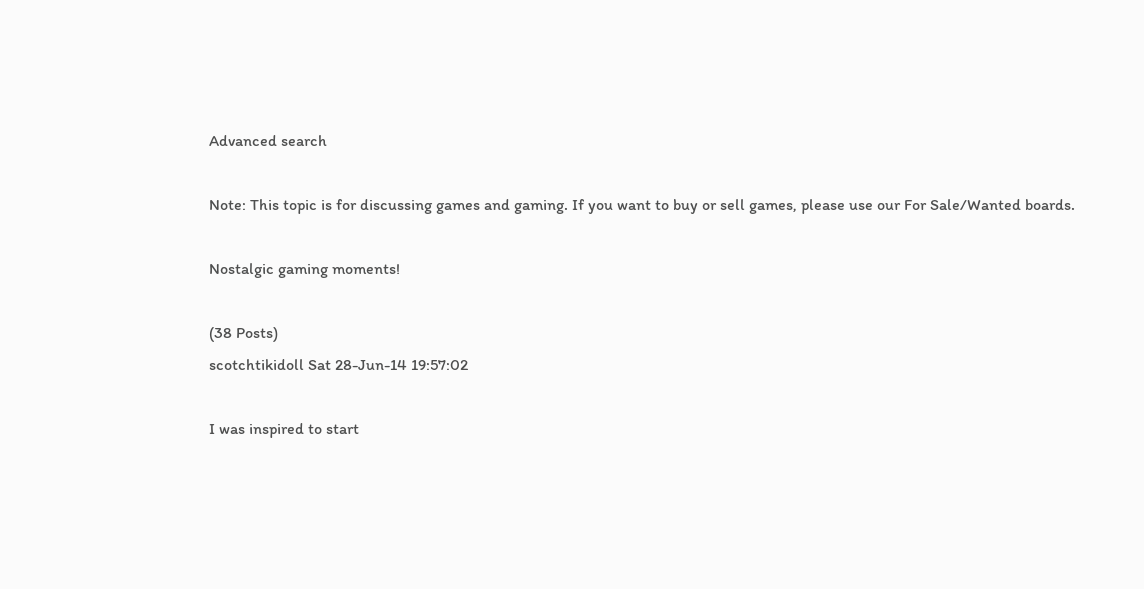Advanced search

Note: This topic is for discussing games and gaming. If you want to buy or sell games, please use our For Sale/Wanted boards.

Nostalgic gaming moments!

(38 Posts)
scotchtikidoll Sat 28-Jun-14 19:57:02

I was inspired to start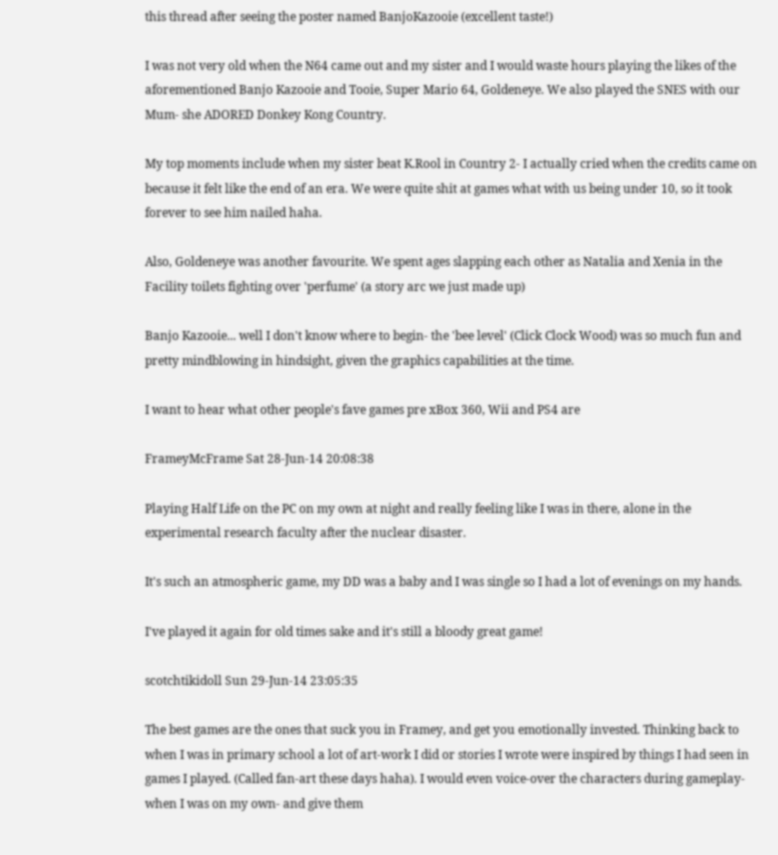this thread after seeing the poster named BanjoKazooie (excellent taste!)

I was not very old when the N64 came out and my sister and I would waste hours playing the likes of the aforementioned Banjo Kazooie and Tooie, Super Mario 64, Goldeneye. We also played the SNES with our Mum- she ADORED Donkey Kong Country.

My top moments include when my sister beat K.Rool in Country 2- I actually cried when the credits came on because it felt like the end of an era. We were quite shit at games what with us being under 10, so it took forever to see him nailed haha.

Also, Goldeneye was another favourite. We spent ages slapping each other as Natalia and Xenia in the Facility toilets fighting over 'perfume' (a story arc we just made up)

Banjo Kazooie... well I don't know where to begin- the 'bee level' (Click Clock Wood) was so much fun and pretty mindblowing in hindsight, given the graphics capabilities at the time.

I want to hear what other people's fave games pre xBox 360, Wii and PS4 are

FrameyMcFrame Sat 28-Jun-14 20:08:38

Playing Half Life on the PC on my own at night and really feeling like I was in there, alone in the experimental research faculty after the nuclear disaster.

It's such an atmospheric game, my DD was a baby and I was single so I had a lot of evenings on my hands.

I've played it again for old times sake and it's still a bloody great game!

scotchtikidoll Sun 29-Jun-14 23:05:35

The best games are the ones that suck you in Framey, and get you emotionally invested. Thinking back to when I was in primary school a lot of art-work I did or stories I wrote were inspired by things I had seen in games I played. (Called fan-art these days haha). I would even voice-over the characters during gameplay- when I was on my own- and give them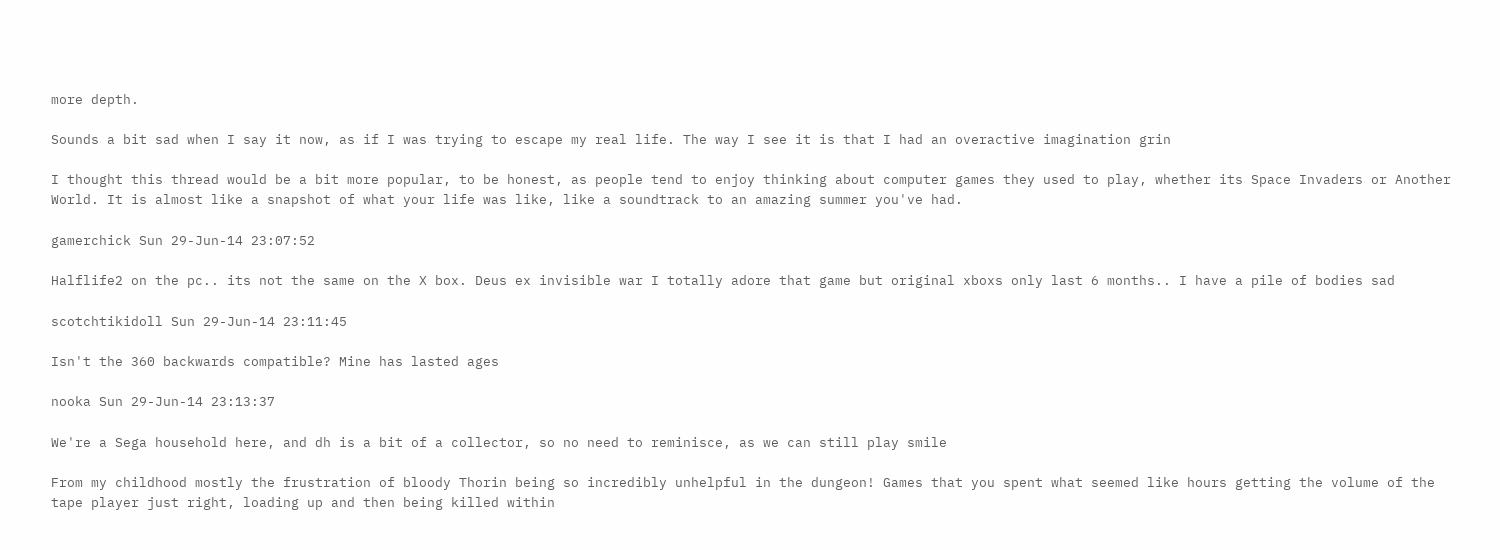more depth.

Sounds a bit sad when I say it now, as if I was trying to escape my real life. The way I see it is that I had an overactive imagination grin

I thought this thread would be a bit more popular, to be honest, as people tend to enjoy thinking about computer games they used to play, whether its Space Invaders or Another World. It is almost like a snapshot of what your life was like, like a soundtrack to an amazing summer you've had.

gamerchick Sun 29-Jun-14 23:07:52

Halflife2 on the pc.. its not the same on the X box. Deus ex invisible war I totally adore that game but original xboxs only last 6 months.. I have a pile of bodies sad

scotchtikidoll Sun 29-Jun-14 23:11:45

Isn't the 360 backwards compatible? Mine has lasted ages

nooka Sun 29-Jun-14 23:13:37

We're a Sega household here, and dh is a bit of a collector, so no need to reminisce, as we can still play smile

From my childhood mostly the frustration of bloody Thorin being so incredibly unhelpful in the dungeon! Games that you spent what seemed like hours getting the volume of the tape player just right, loading up and then being killed within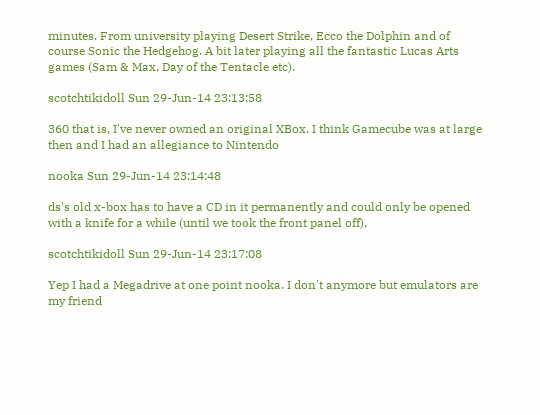minutes. From university playing Desert Strike, Ecco the Dolphin and of course Sonic the Hedgehog. A bit later playing all the fantastic Lucas Arts games (Sam & Max, Day of the Tentacle etc).

scotchtikidoll Sun 29-Jun-14 23:13:58

360 that is, I've never owned an original XBox. I think Gamecube was at large then and I had an allegiance to Nintendo

nooka Sun 29-Jun-14 23:14:48

ds's old x-box has to have a CD in it permanently and could only be opened with a knife for a while (until we took the front panel off).

scotchtikidoll Sun 29-Jun-14 23:17:08

Yep I had a Megadrive at one point nooka. I don't anymore but emulators are my friend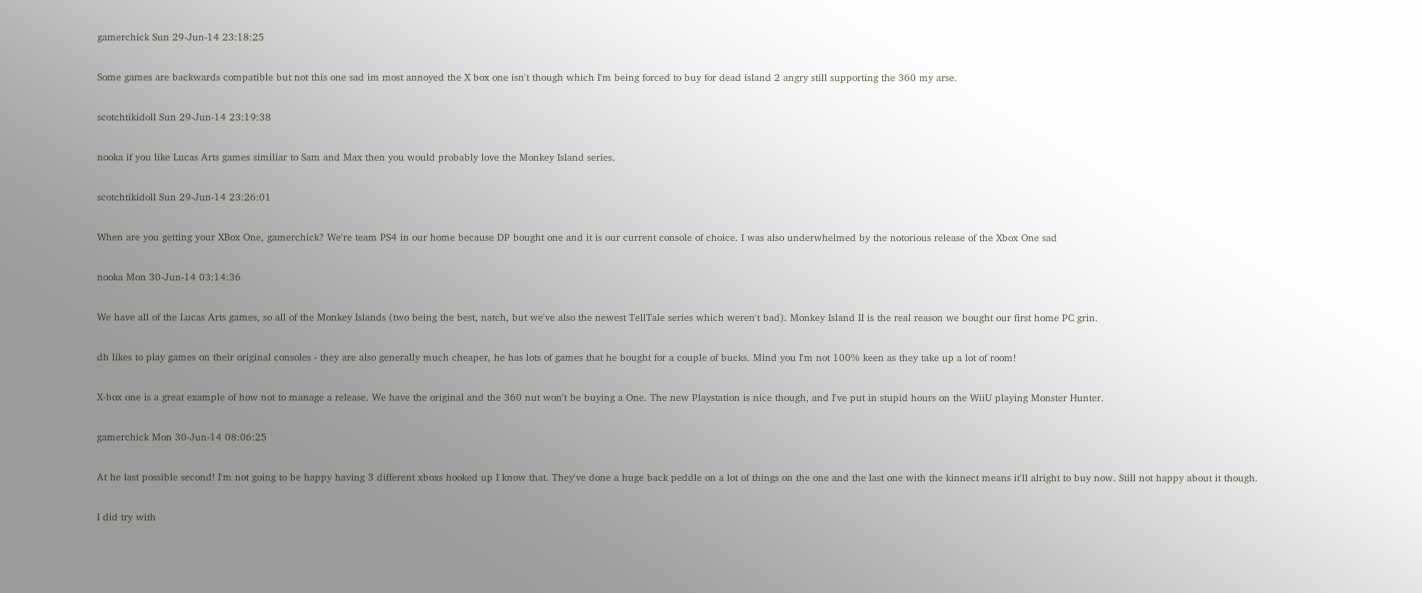gamerchick Sun 29-Jun-14 23:18:25

Some games are backwards compatible but not this one sad im most annoyed the X box one isn't though which I'm being forced to buy for dead island 2 angry still supporting the 360 my arse.

scotchtikidoll Sun 29-Jun-14 23:19:38

nooka if you like Lucas Arts games similiar to Sam and Max then you would probably love the Monkey Island series.

scotchtikidoll Sun 29-Jun-14 23:26:01

When are you getting your XBox One, gamerchick? We're team PS4 in our home because DP bought one and it is our current console of choice. I was also underwhelmed by the notorious release of the Xbox One sad

nooka Mon 30-Jun-14 03:14:36

We have all of the Lucas Arts games, so all of the Monkey Islands (two being the best, natch, but we've also the newest TellTale series which weren't bad). Monkey Island II is the real reason we bought our first home PC grin.

dh likes to play games on their original consoles - they are also generally much cheaper, he has lots of games that he bought for a couple of bucks. Mind you I'm not 100% keen as they take up a lot of room!

X-box one is a great example of how not to manage a release. We have the original and the 360 nut won't be buying a One. The new Playstation is nice though, and I've put in stupid hours on the WiiU playing Monster Hunter.

gamerchick Mon 30-Jun-14 08:06:25

At he last possible second! I'm not going to be happy having 3 different xboxs hooked up I know that. They've done a huge back peddle on a lot of things on the one and the last one with the kinnect means it'll alright to buy now. Still not happy about it though.

I did try with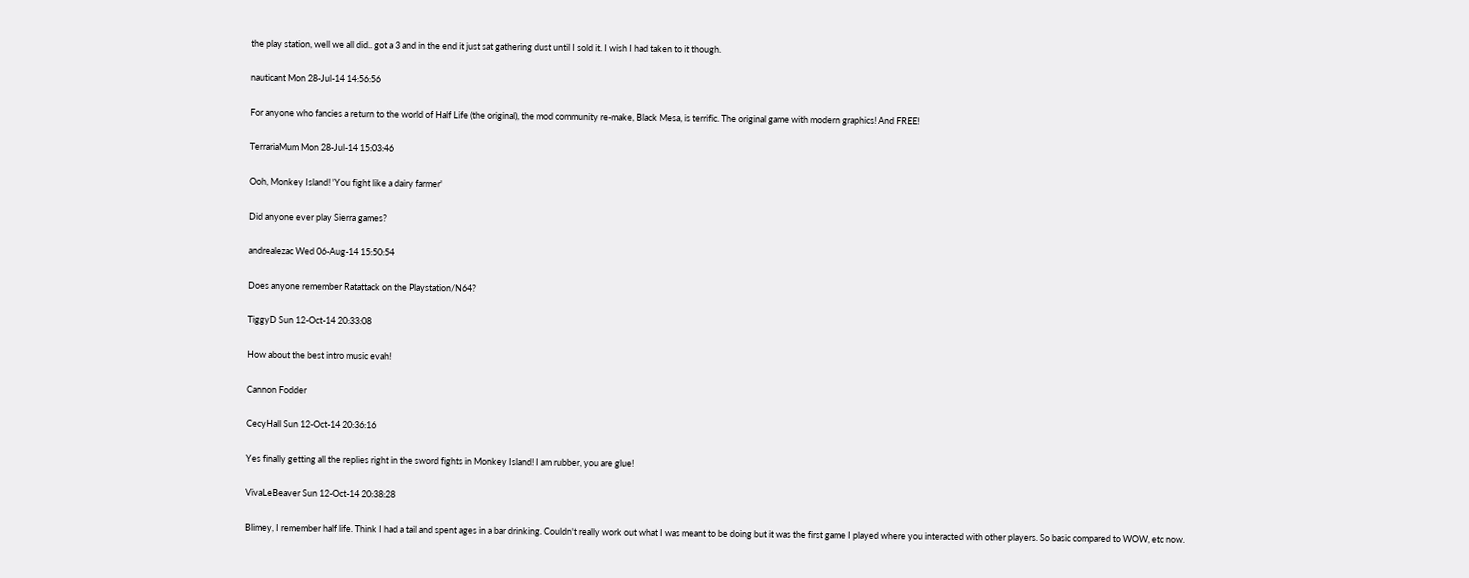the play station, well we all did.. got a 3 and in the end it just sat gathering dust until I sold it. I wish I had taken to it though.

nauticant Mon 28-Jul-14 14:56:56

For anyone who fancies a return to the world of Half Life (the original), the mod community re-make, Black Mesa, is terrific. The original game with modern graphics! And FREE!

TerrariaMum Mon 28-Jul-14 15:03:46

Ooh, Monkey Island! 'You fight like a dairy farmer'

Did anyone ever play Sierra games?

andrealezac Wed 06-Aug-14 15:50:54

Does anyone remember Ratattack on the Playstation/N64?

TiggyD Sun 12-Oct-14 20:33:08

How about the best intro music evah!

Cannon Fodder

CecyHall Sun 12-Oct-14 20:36:16

Yes finally getting all the replies right in the sword fights in Monkey Island! I am rubber, you are glue!

VivaLeBeaver Sun 12-Oct-14 20:38:28

Blimey, I remember half life. Think I had a tail and spent ages in a bar drinking. Couldn't really work out what I was meant to be doing but it was the first game I played where you interacted with other players. So basic compared to WOW, etc now.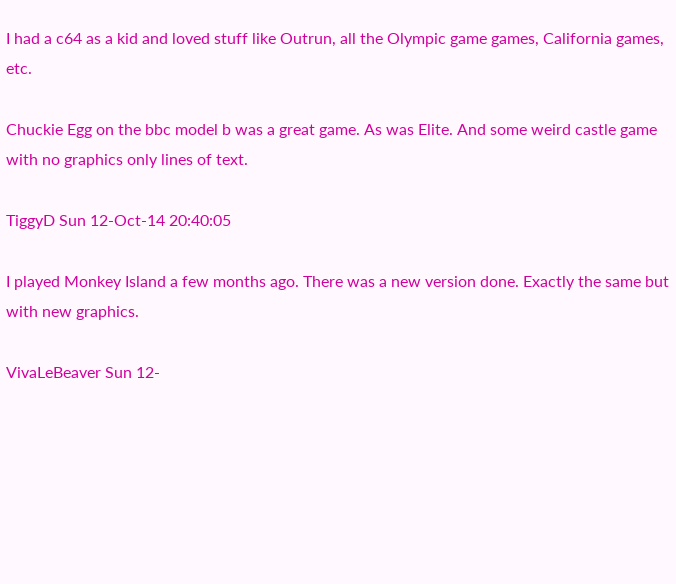I had a c64 as a kid and loved stuff like Outrun, all the Olympic game games, California games, etc.

Chuckie Egg on the bbc model b was a great game. As was Elite. And some weird castle game with no graphics only lines of text.

TiggyD Sun 12-Oct-14 20:40:05

I played Monkey Island a few months ago. There was a new version done. Exactly the same but with new graphics.

VivaLeBeaver Sun 12-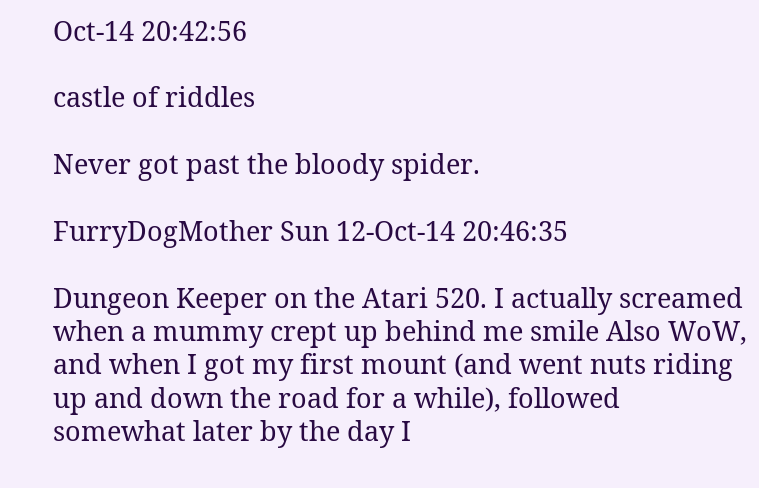Oct-14 20:42:56

castle of riddles

Never got past the bloody spider.

FurryDogMother Sun 12-Oct-14 20:46:35

Dungeon Keeper on the Atari 520. I actually screamed when a mummy crept up behind me smile Also WoW, and when I got my first mount (and went nuts riding up and down the road for a while), followed somewhat later by the day I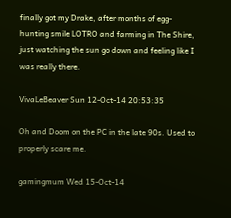finally got my Drake, after months of egg-hunting smile LOTRO and farming in The Shire, just watching the sun go down and feeling like I was really there.

VivaLeBeaver Sun 12-Oct-14 20:53:35

Oh and Doom on the PC in the late 90s. Used to properly scare me.

gamingmum Wed 15-Oct-14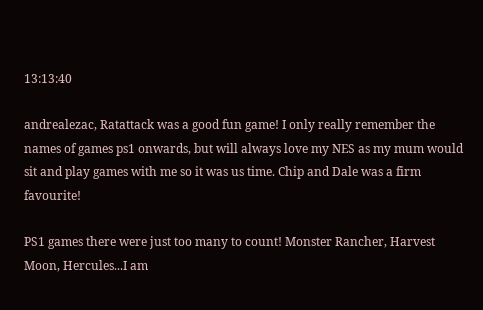13:13:40

andrealezac, Ratattack was a good fun game! I only really remember the names of games ps1 onwards, but will always love my NES as my mum would sit and play games with me so it was us time. Chip and Dale was a firm favourite!

PS1 games there were just too many to count! Monster Rancher, Harvest Moon, Hercules...I am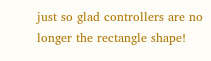just so glad controllers are no longer the rectangle shape!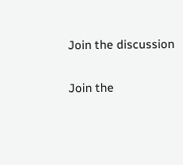Join the discussion

Join the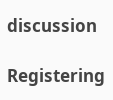discussion

Registering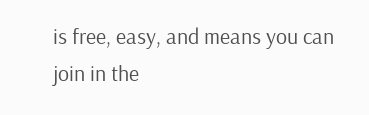is free, easy, and means you can join in the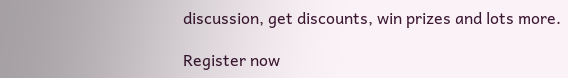discussion, get discounts, win prizes and lots more.

Register now